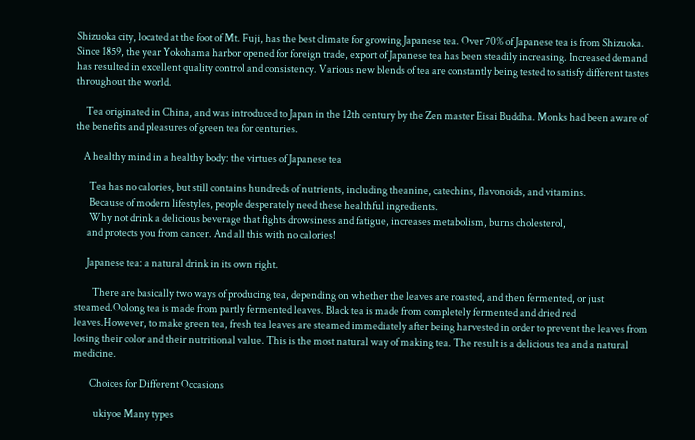Shizuoka city, located at the foot of Mt. Fuji, has the best climate for growing Japanese tea. Over 70% of Japanese tea is from Shizuoka. Since 1859, the year Yokohama harbor opened for foreign trade, export of Japanese tea has been steadily increasing. Increased demand has resulted in excellent quality control and consistency. Various new blends of tea are constantly being tested to satisfy different tastes throughout the world.

     Tea originated in China, and was introduced to Japan in the 12th century by the Zen master Eisai Buddha. Monks had been aware of the benefits and pleasures of green tea for centuries.

    A healthy mind in a healthy body: the virtues of Japanese tea

       Tea has no calories, but still contains hundreds of nutrients, including theanine, catechins, flavonoids, and vitamins.
       Because of modern lifestyles, people desperately need these healthful ingredients.
       Why not drink a delicious beverage that fights drowsiness and fatigue, increases metabolism, burns cholesterol,
      and protects you from cancer. And all this with no calories!

      Japanese tea: a natural drink in its own right.

         There are basically two ways of producing tea, depending on whether the leaves are roasted, and then fermented, or just steamed.Oolong tea is made from partly fermented leaves. Black tea is made from completely fermented and dried red leaves.However, to make green tea, fresh tea leaves are steamed immediately after being harvested in order to prevent the leaves from losing their color and their nutritional value. This is the most natural way of making tea. The result is a delicious tea and a natural medicine.

        Choices for Different Occasions

          ukiyoe Many types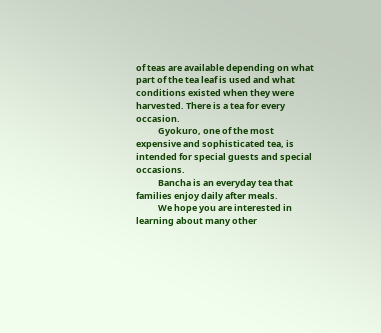of teas are available depending on what part of the tea leaf is used and what conditions existed when they were harvested. There is a tea for every occasion.
           Gyokuro, one of the most expensive and sophisticated tea, is intended for special guests and special occasions.
           Bancha is an everyday tea that families enjoy daily after meals.
           We hope you are interested in learning about many other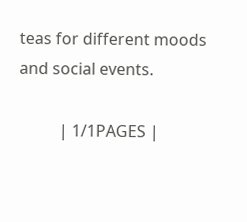teas for different moods and social events.

          | 1/1PAGES |